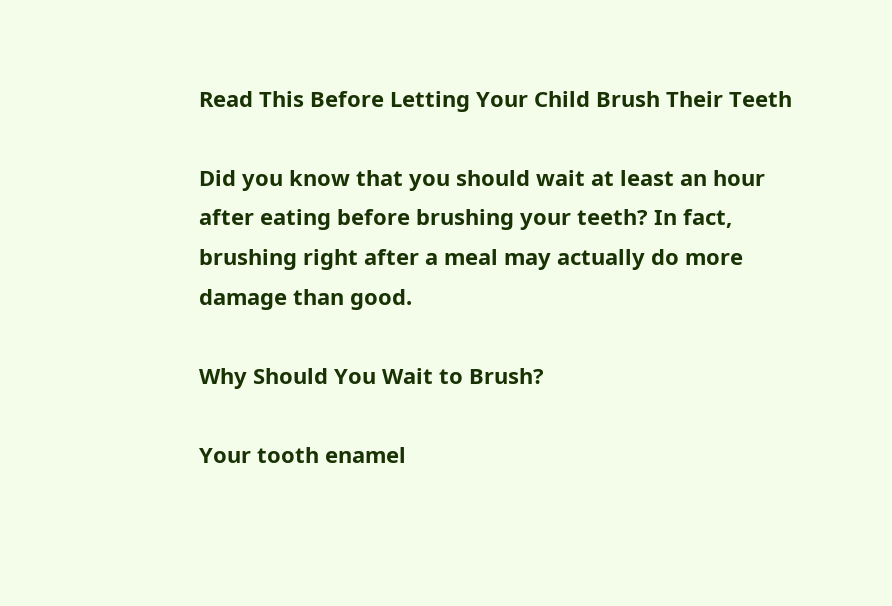Read This Before Letting Your Child Brush Their Teeth

Did you know that you should wait at least an hour after eating before brushing your teeth? In fact, brushing right after a meal may actually do more damage than good.

Why Should You Wait to Brush?

Your tooth enamel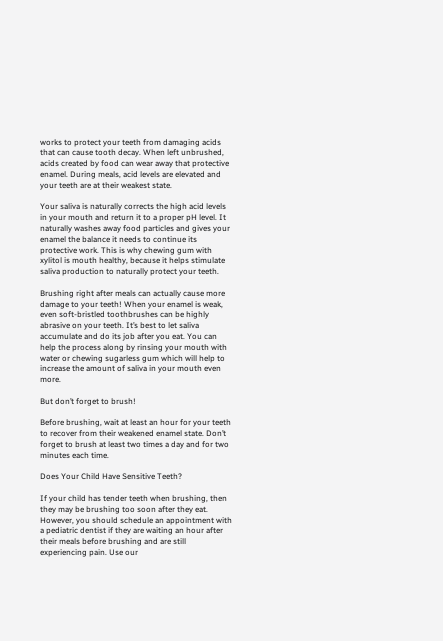works to protect your teeth from damaging acids that can cause tooth decay. When left unbrushed, acids created by food can wear away that protective enamel. During meals, acid levels are elevated and your teeth are at their weakest state.

Your saliva is naturally corrects the high acid levels in your mouth and return it to a proper pH level. It naturally washes away food particles and gives your enamel the balance it needs to continue its protective work. This is why chewing gum with xylitol is mouth healthy, because it helps stimulate saliva production to naturally protect your teeth.

Brushing right after meals can actually cause more damage to your teeth! When your enamel is weak, even soft-bristled toothbrushes can be highly abrasive on your teeth. It’s best to let saliva accumulate and do its job after you eat. You can help the process along by rinsing your mouth with water or chewing sugarless gum which will help to increase the amount of saliva in your mouth even more.

But don’t forget to brush!

Before brushing, wait at least an hour for your teeth to recover from their weakened enamel state. Don’t forget to brush at least two times a day and for two minutes each time.

Does Your Child Have Sensitive Teeth?

If your child has tender teeth when brushing, then they may be brushing too soon after they eat. However, you should schedule an appointment with a pediatric dentist if they are waiting an hour after their meals before brushing and are still experiencing pain. Use our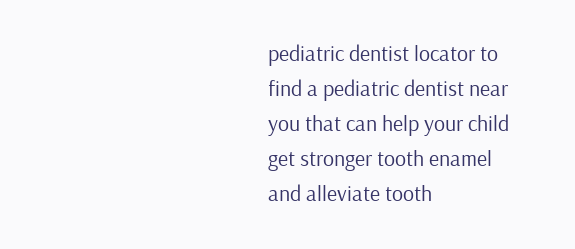pediatric dentist locator to find a pediatric dentist near you that can help your child get stronger tooth enamel and alleviate tooth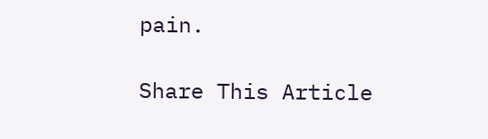pain.

Share This Article